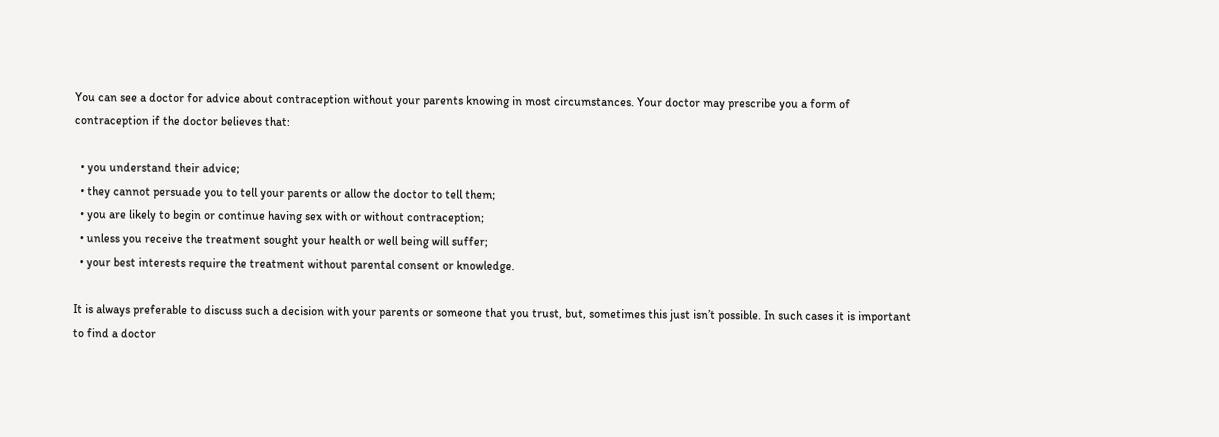You can see a doctor for advice about contraception without your parents knowing in most circumstances. Your doctor may prescribe you a form of contraception if the doctor believes that:

  • you understand their advice;
  • they cannot persuade you to tell your parents or allow the doctor to tell them;
  • you are likely to begin or continue having sex with or without contraception;
  • unless you receive the treatment sought your health or well being will suffer;
  • your best interests require the treatment without parental consent or knowledge.

It is always preferable to discuss such a decision with your parents or someone that you trust, but, sometimes this just isn’t possible. In such cases it is important to find a doctor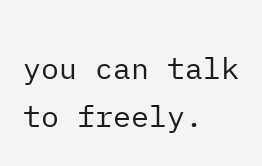you can talk to freely.